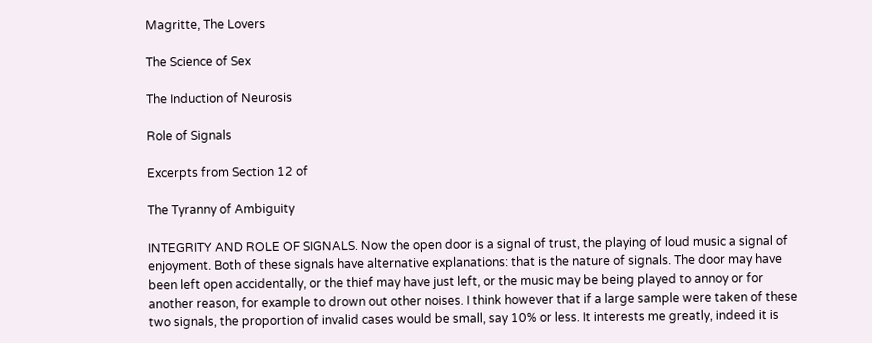Magritte, The Lovers

The Science of Sex

The Induction of Neurosis

Role of Signals

Excerpts from Section 12 of

The Tyranny of Ambiguity

INTEGRITY AND ROLE OF SIGNALS. Now the open door is a signal of trust, the playing of loud music a signal of enjoyment. Both of these signals have alternative explanations: that is the nature of signals. The door may have been left open accidentally, or the thief may have just left, or the music may be being played to annoy or for another reason, for example to drown out other noises. I think however that if a large sample were taken of these two signals, the proportion of invalid cases would be small, say 10% or less. It interests me greatly, indeed it is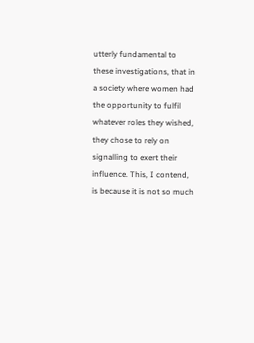utterly fundamental to these investigations, that in a society where women had the opportunity to fulfil whatever roles they wished, they chose to rely on signalling to exert their influence. This, I contend, is because it is not so much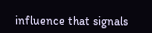influence that signals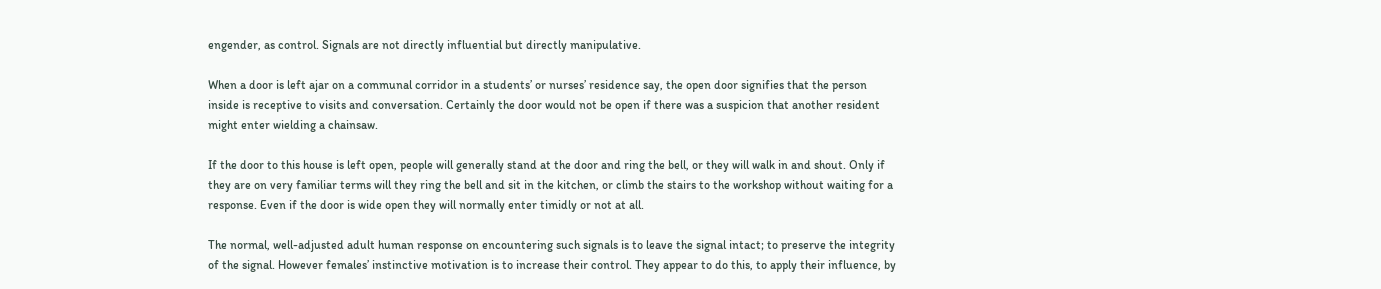engender, as control. Signals are not directly influential but directly manipulative.

When a door is left ajar on a communal corridor in a students’ or nurses’ residence say, the open door signifies that the person inside is receptive to visits and conversation. Certainly the door would not be open if there was a suspicion that another resident might enter wielding a chainsaw.

If the door to this house is left open, people will generally stand at the door and ring the bell, or they will walk in and shout. Only if they are on very familiar terms will they ring the bell and sit in the kitchen, or climb the stairs to the workshop without waiting for a response. Even if the door is wide open they will normally enter timidly or not at all.

The normal, well-adjusted adult human response on encountering such signals is to leave the signal intact; to preserve the integrity of the signal. However females’ instinctive motivation is to increase their control. They appear to do this, to apply their influence, by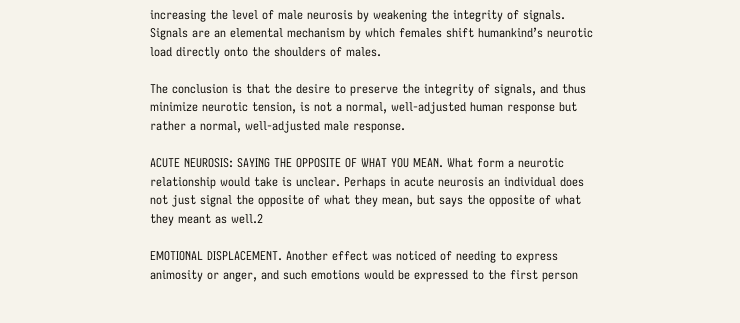increasing the level of male neurosis by weakening the integrity of signals. Signals are an elemental mechanism by which females shift humankind’s neurotic load directly onto the shoulders of males.

The conclusion is that the desire to preserve the integrity of signals, and thus minimize neurotic tension, is not a normal, well-adjusted human response but rather a normal, well-adjusted male response.

ACUTE NEUROSIS: SAYING THE OPPOSITE OF WHAT YOU MEAN. What form a neurotic relationship would take is unclear. Perhaps in acute neurosis an individual does not just signal the opposite of what they mean, but says the opposite of what they meant as well.2

EMOTIONAL DISPLACEMENT. Another effect was noticed of needing to express animosity or anger, and such emotions would be expressed to the first person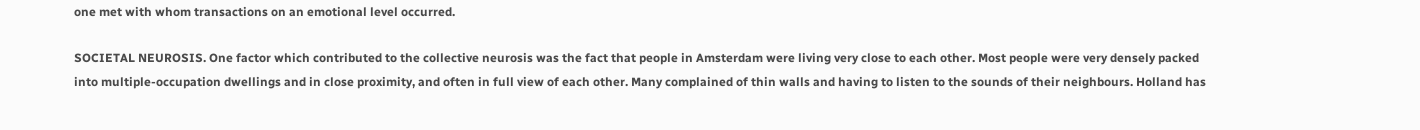one met with whom transactions on an emotional level occurred.

SOCIETAL NEUROSIS. One factor which contributed to the collective neurosis was the fact that people in Amsterdam were living very close to each other. Most people were very densely packed into multiple-occupation dwellings and in close proximity, and often in full view of each other. Many complained of thin walls and having to listen to the sounds of their neighbours. Holland has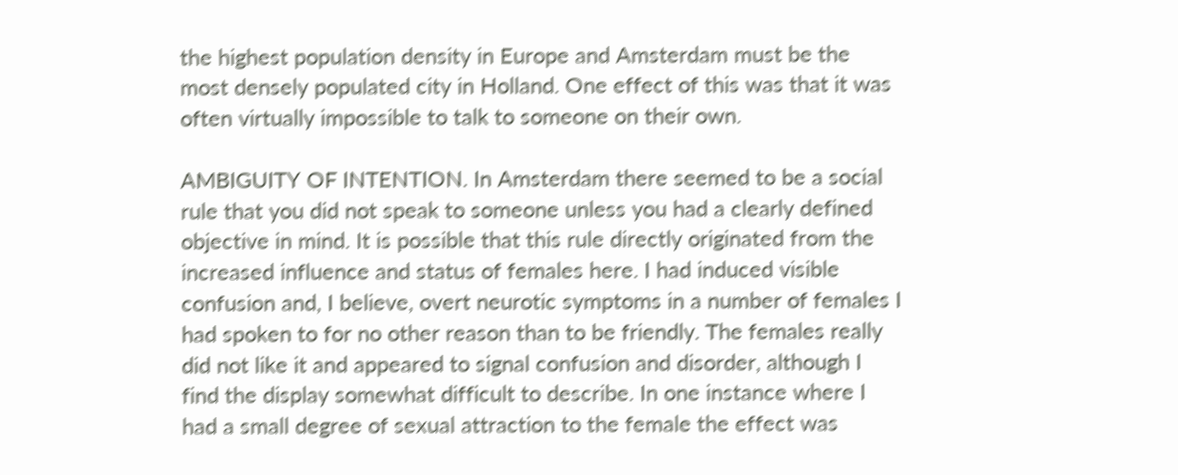the highest population density in Europe and Amsterdam must be the most densely populated city in Holland. One effect of this was that it was often virtually impossible to talk to someone on their own.

AMBIGUITY OF INTENTION. In Amsterdam there seemed to be a social rule that you did not speak to someone unless you had a clearly defined objective in mind. It is possible that this rule directly originated from the increased influence and status of females here. I had induced visible confusion and, I believe, overt neurotic symptoms in a number of females I had spoken to for no other reason than to be friendly. The females really did not like it and appeared to signal confusion and disorder, although I find the display somewhat difficult to describe. In one instance where I had a small degree of sexual attraction to the female the effect was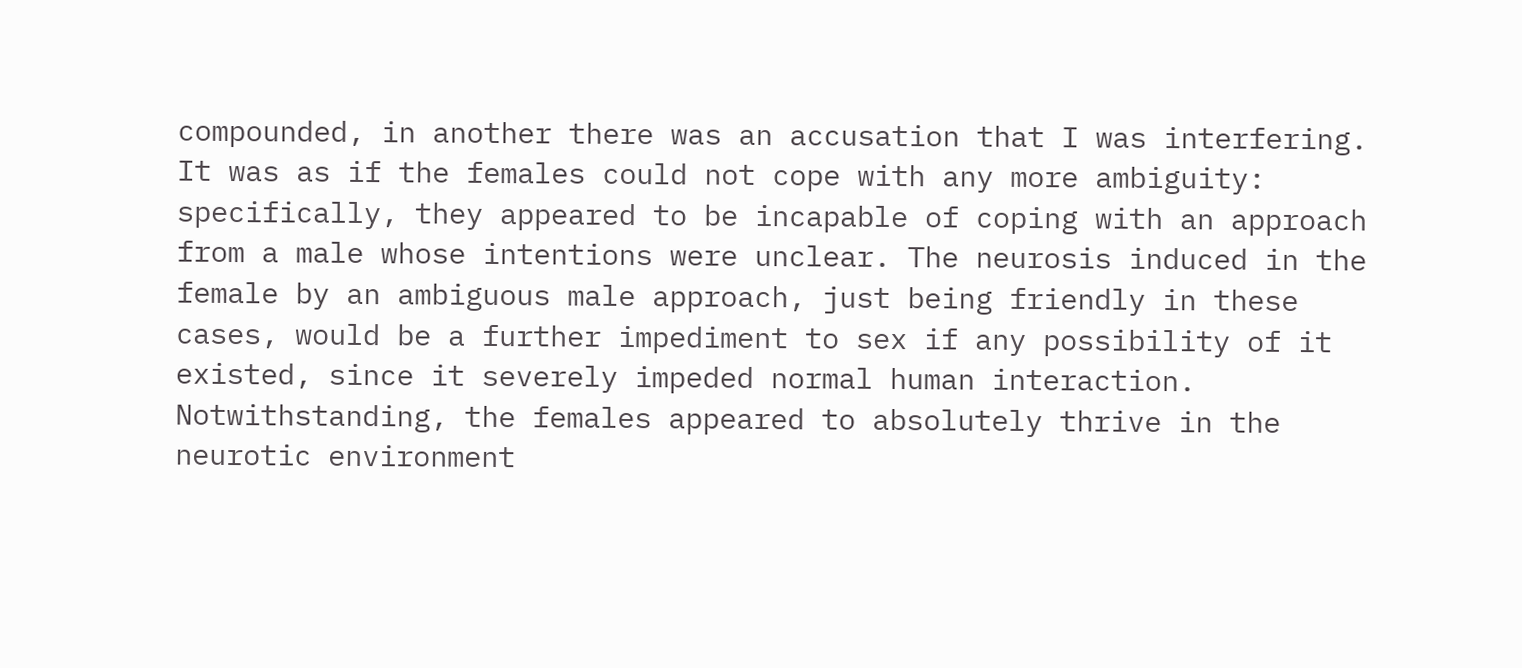compounded, in another there was an accusation that I was interfering. It was as if the females could not cope with any more ambiguity: specifically, they appeared to be incapable of coping with an approach from a male whose intentions were unclear. The neurosis induced in the female by an ambiguous male approach, just being friendly in these cases, would be a further impediment to sex if any possibility of it existed, since it severely impeded normal human interaction. Notwithstanding, the females appeared to absolutely thrive in the neurotic environment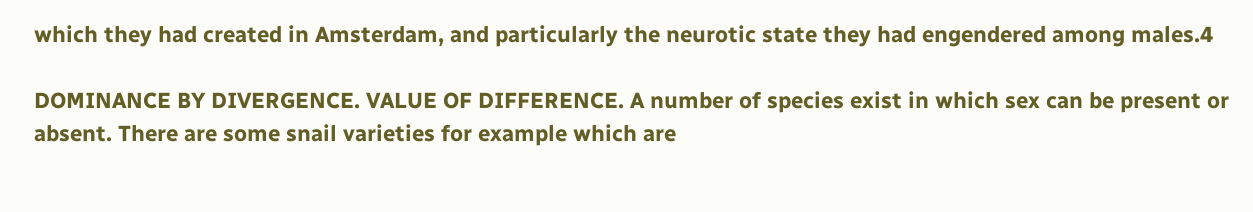which they had created in Amsterdam, and particularly the neurotic state they had engendered among males.4

DOMINANCE BY DIVERGENCE. VALUE OF DIFFERENCE. A number of species exist in which sex can be present or absent. There are some snail varieties for example which are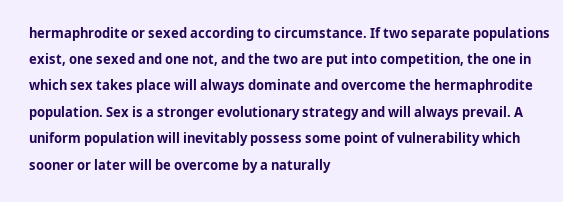hermaphrodite or sexed according to circumstance. If two separate populations exist, one sexed and one not, and the two are put into competition, the one in which sex takes place will always dominate and overcome the hermaphrodite population. Sex is a stronger evolutionary strategy and will always prevail. A uniform population will inevitably possess some point of vulnerability which sooner or later will be overcome by a naturally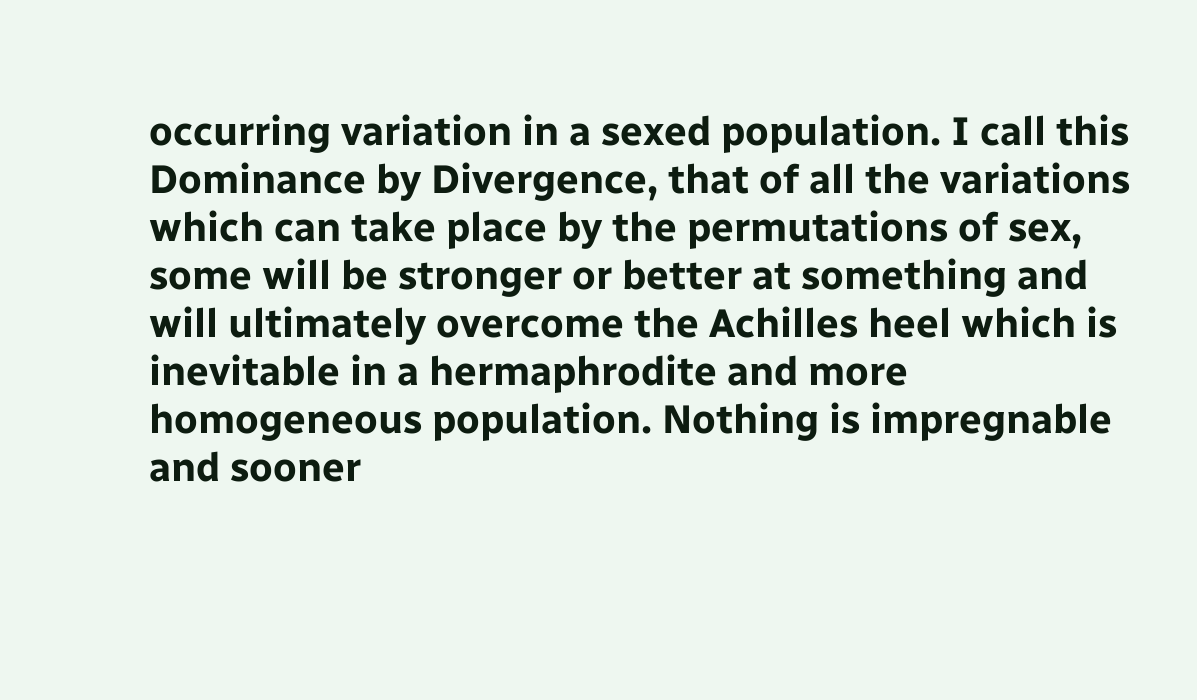occurring variation in a sexed population. I call this Dominance by Divergence, that of all the variations which can take place by the permutations of sex, some will be stronger or better at something and will ultimately overcome the Achilles heel which is inevitable in a hermaphrodite and more homogeneous population. Nothing is impregnable and sooner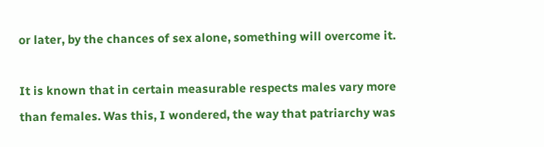or later, by the chances of sex alone, something will overcome it.

It is known that in certain measurable respects males vary more than females. Was this, I wondered, the way that patriarchy was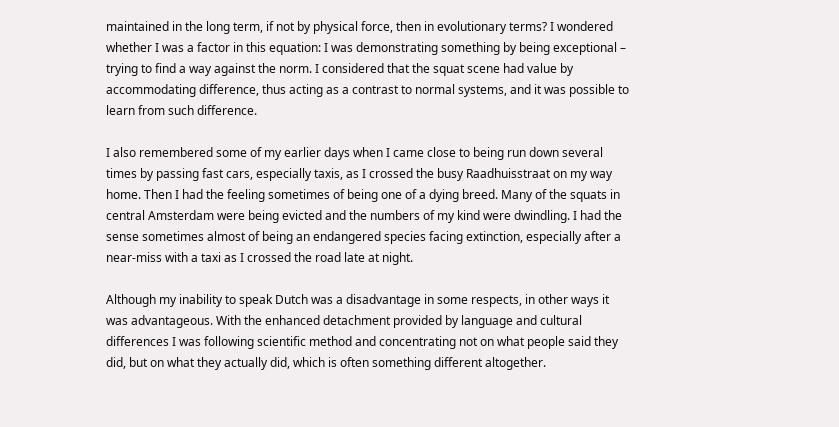maintained in the long term, if not by physical force, then in evolutionary terms? I wondered whether I was a factor in this equation: I was demonstrating something by being exceptional – trying to find a way against the norm. I considered that the squat scene had value by accommodating difference, thus acting as a contrast to normal systems, and it was possible to learn from such difference.

I also remembered some of my earlier days when I came close to being run down several times by passing fast cars, especially taxis, as I crossed the busy Raadhuisstraat on my way home. Then I had the feeling sometimes of being one of a dying breed. Many of the squats in central Amsterdam were being evicted and the numbers of my kind were dwindling. I had the sense sometimes almost of being an endangered species facing extinction, especially after a near-miss with a taxi as I crossed the road late at night.

Although my inability to speak Dutch was a disadvantage in some respects, in other ways it was advantageous. With the enhanced detachment provided by language and cultural differences I was following scientific method and concentrating not on what people said they did, but on what they actually did, which is often something different altogether.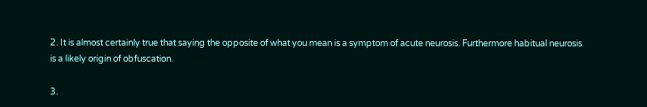2. It is almost certainly true that saying the opposite of what you mean is a symptom of acute neurosis. Furthermore habitual neurosis is a likely origin of obfuscation.

3.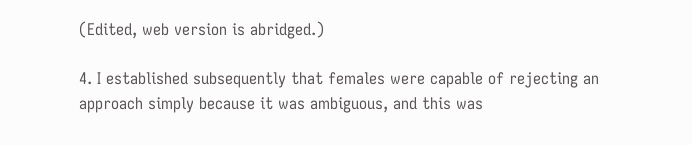(Edited, web version is abridged.)

4. I established subsequently that females were capable of rejecting an approach simply because it was ambiguous, and this was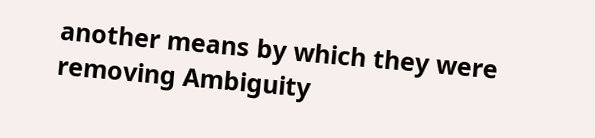another means by which they were removing Ambiguity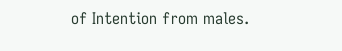of Intention from males.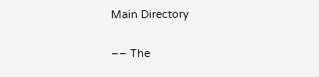Main Directory

–– The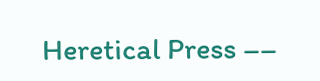Heretical Press ––